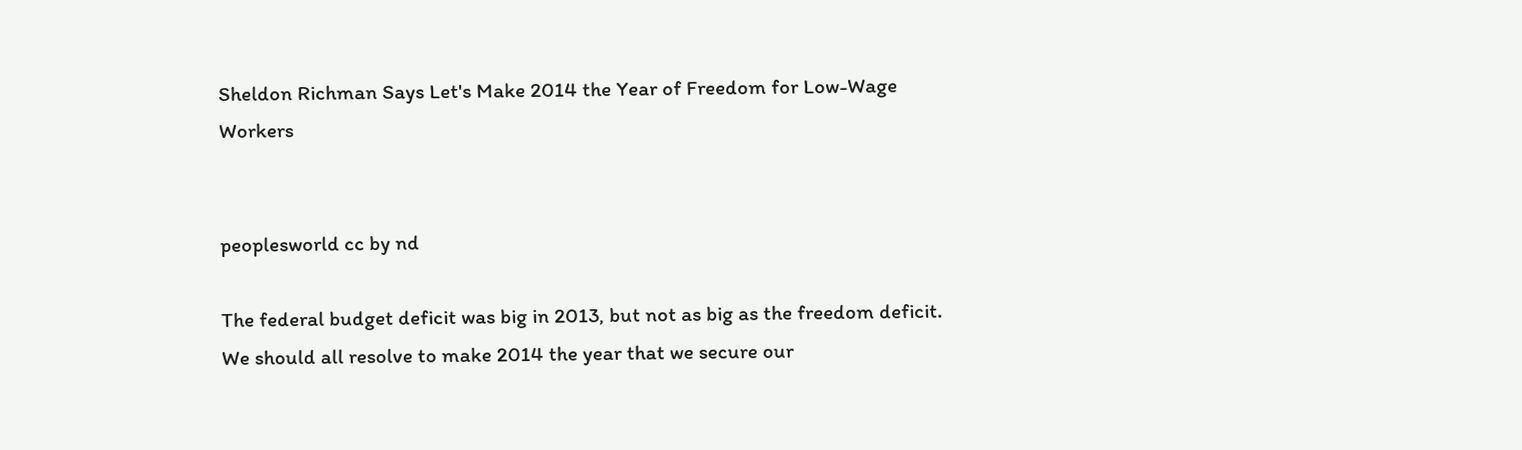Sheldon Richman Says Let's Make 2014 the Year of Freedom for Low-Wage Workers


peoplesworld cc by nd

The federal budget deficit was big in 2013, but not as big as the freedom deficit. We should all resolve to make 2014 the year that we secure our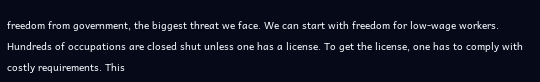freedom from government, the biggest threat we face. We can start with freedom for low-wage workers. Hundreds of occupations are closed shut unless one has a license. To get the license, one has to comply with costly requirements. This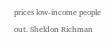prices low-income people out. Sheldon Richman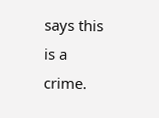says this is a crime.